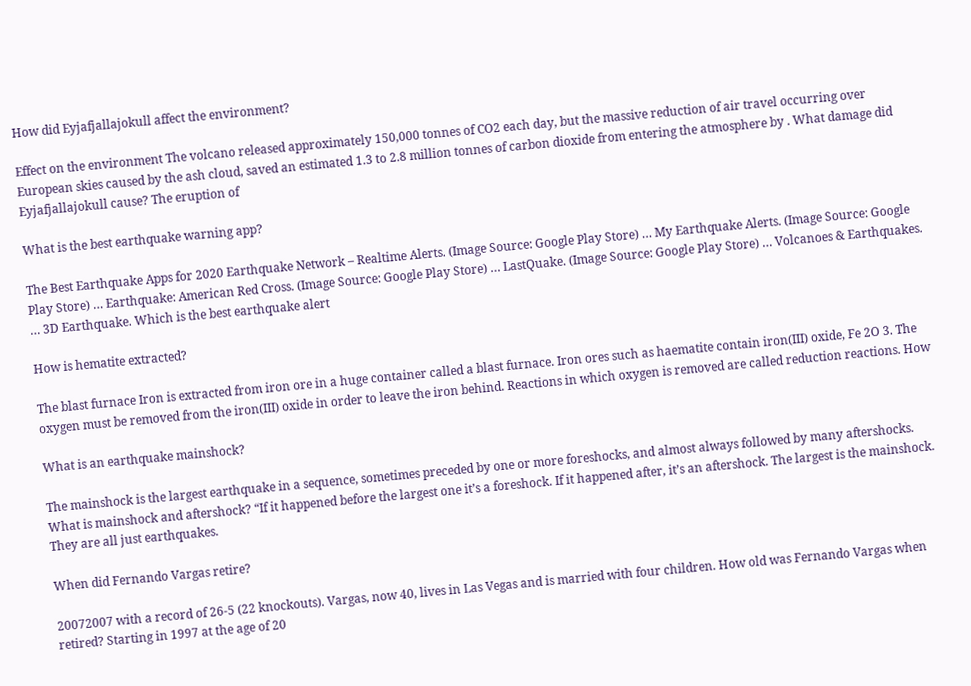How did Eyjafjallajokull affect the environment?

Effect on the environment The volcano released approximately 150,000 tonnes of CO2 each day, but the massive reduction of air travel occurring over European skies caused by the ash cloud, saved an estimated 1.3 to 2.8 million tonnes of carbon dioxide from entering the atmosphere by . What damage did Eyjafjallajokull cause? The eruption of

What is the best earthquake warning app?

The Best Earthquake Apps for 2020 Earthquake Network – Realtime Alerts. (Image Source: Google Play Store) … My Earthquake Alerts. (Image Source: Google Play Store) … Earthquake: American Red Cross. (Image Source: Google Play Store) … LastQuake. (Image Source: Google Play Store) … Volcanoes & Earthquakes. … 3D Earthquake. Which is the best earthquake alert

How is hematite extracted?

The blast furnace Iron is extracted from iron ore in a huge container called a blast furnace. Iron ores such as haematite contain iron(III) oxide, Fe 2O 3. The oxygen must be removed from the iron(III) oxide in order to leave the iron behind. Reactions in which oxygen is removed are called reduction reactions. How

What is an earthquake mainshock?

The mainshock is the largest earthquake in a sequence, sometimes preceded by one or more foreshocks, and almost always followed by many aftershocks. What is mainshock and aftershock? “If it happened before the largest one it’s a foreshock. If it happened after, it’s an aftershock. The largest is the mainshock. They are all just earthquakes.

When did Fernando Vargas retire?

20072007 with a record of 26-5 (22 knockouts). Vargas, now 40, lives in Las Vegas and is married with four children. How old was Fernando Vargas when retired? Starting in 1997 at the age of 20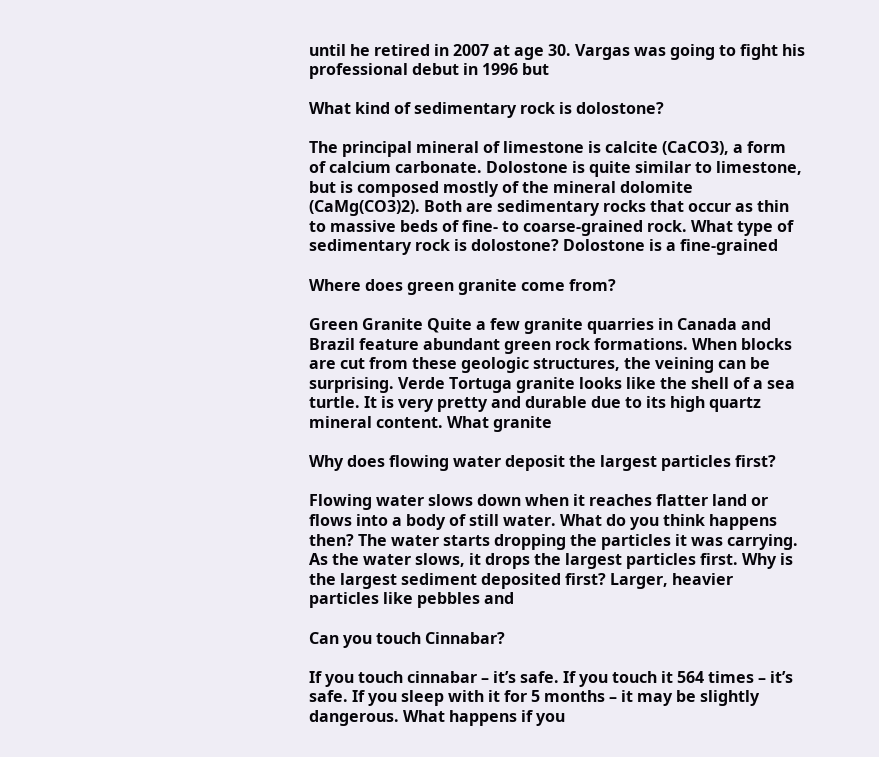until he retired in 2007 at age 30. Vargas was going to fight his professional debut in 1996 but

What kind of sedimentary rock is dolostone?

The principal mineral of limestone is calcite (CaCO3), a form of calcium carbonate. Dolostone is quite similar to limestone, but is composed mostly of the mineral dolomite (CaMg(CO3)2). Both are sedimentary rocks that occur as thin to massive beds of fine- to coarse-grained rock. What type of sedimentary rock is dolostone? Dolostone is a fine-grained

Where does green granite come from?

Green Granite Quite a few granite quarries in Canada and Brazil feature abundant green rock formations. When blocks are cut from these geologic structures, the veining can be surprising. Verde Tortuga granite looks like the shell of a sea turtle. It is very pretty and durable due to its high quartz mineral content. What granite

Why does flowing water deposit the largest particles first?

Flowing water slows down when it reaches flatter land or flows into a body of still water. What do you think happens then? The water starts dropping the particles it was carrying. As the water slows, it drops the largest particles first. Why is the largest sediment deposited first? Larger, heavier particles like pebbles and

Can you touch Cinnabar?

If you touch cinnabar – it’s safe. If you touch it 564 times – it’s safe. If you sleep with it for 5 months – it may be slightly dangerous. What happens if you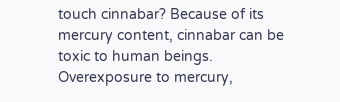touch cinnabar? Because of its mercury content, cinnabar can be toxic to human beings. Overexposure to mercury,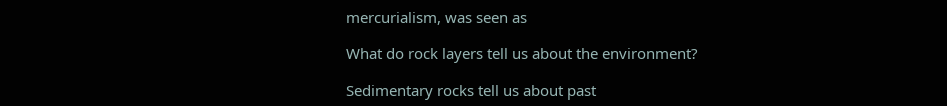mercurialism, was seen as

What do rock layers tell us about the environment?

Sedimentary rocks tell us about past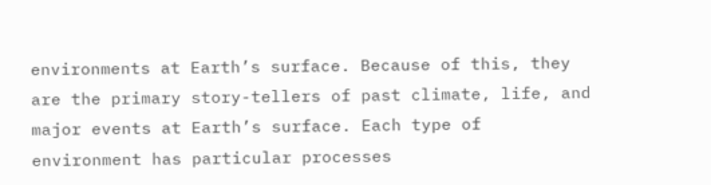environments at Earth’s surface. Because of this, they are the primary story-tellers of past climate, life, and major events at Earth’s surface. Each type of environment has particular processes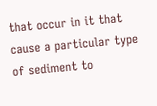that occur in it that cause a particular type of sediment to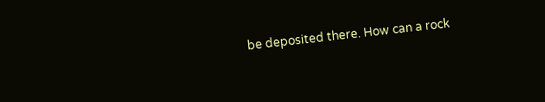be deposited there. How can a rock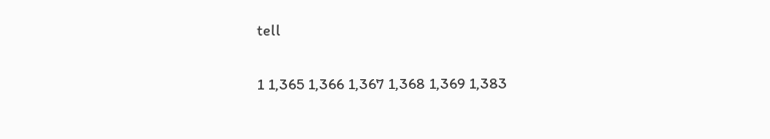tell

1 1,365 1,366 1,367 1,368 1,369 1,383